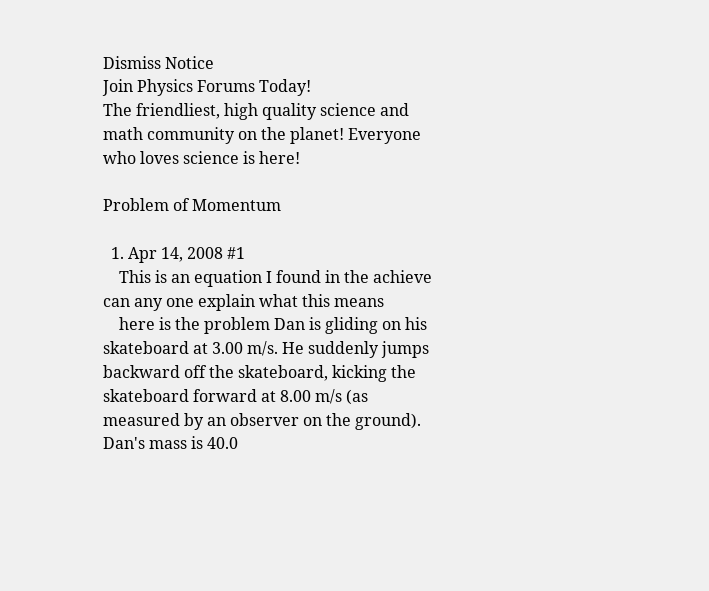Dismiss Notice
Join Physics Forums Today!
The friendliest, high quality science and math community on the planet! Everyone who loves science is here!

Problem of Momentum

  1. Apr 14, 2008 #1
    This is an equation I found in the achieve can any one explain what this means
    here is the problem Dan is gliding on his skateboard at 3.00 m/s. He suddenly jumps backward off the skateboard, kicking the skateboard forward at 8.00 m/s (as measured by an observer on the ground). Dan's mass is 40.0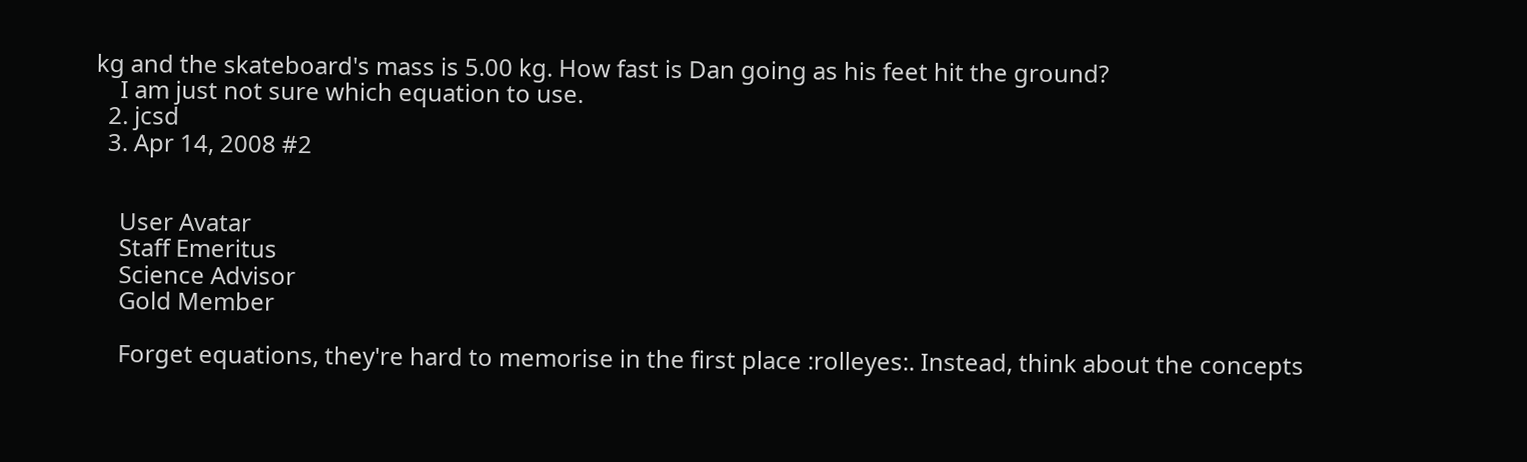kg and the skateboard's mass is 5.00 kg. How fast is Dan going as his feet hit the ground?
    I am just not sure which equation to use.
  2. jcsd
  3. Apr 14, 2008 #2


    User Avatar
    Staff Emeritus
    Science Advisor
    Gold Member

    Forget equations, they're hard to memorise in the first place :rolleyes:. Instead, think about the concepts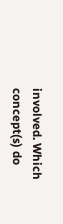involved. Which concept(s) do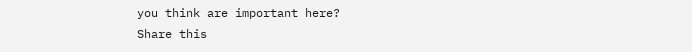you think are important here?
Share this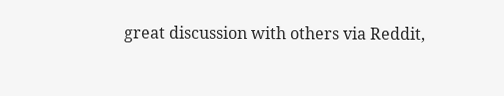great discussion with others via Reddit,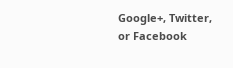Google+, Twitter, or Facebook